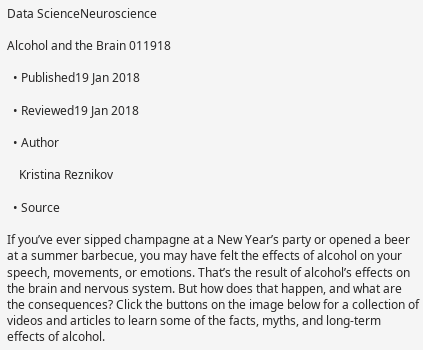Data ScienceNeuroscience

Alcohol and the Brain 011918

  • Published19 Jan 2018

  • Reviewed19 Jan 2018

  • Author

    Kristina Reznikov

  • Source

If you’ve ever sipped champagne at a New Year’s party or opened a beer at a summer barbecue, you may have felt the effects of alcohol on your speech, movements, or emotions. That’s the result of alcohol’s effects on the brain and nervous system. But how does that happen, and what are the consequences? Click the buttons on the image below for a collection of videos and articles to learn some of the facts, myths, and long-term effects of alcohol.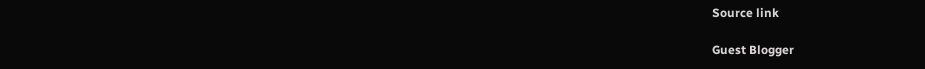Source link

Guest Blogger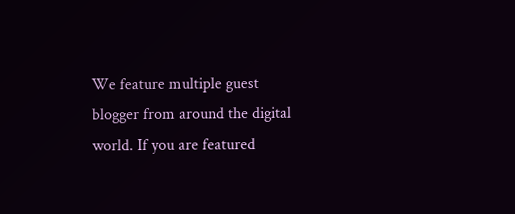We feature multiple guest blogger from around the digital world. If you are featured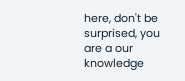here, don't be surprised, you are a our knowledge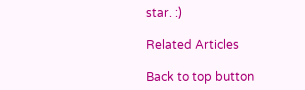star. :)

Related Articles

Back to top button